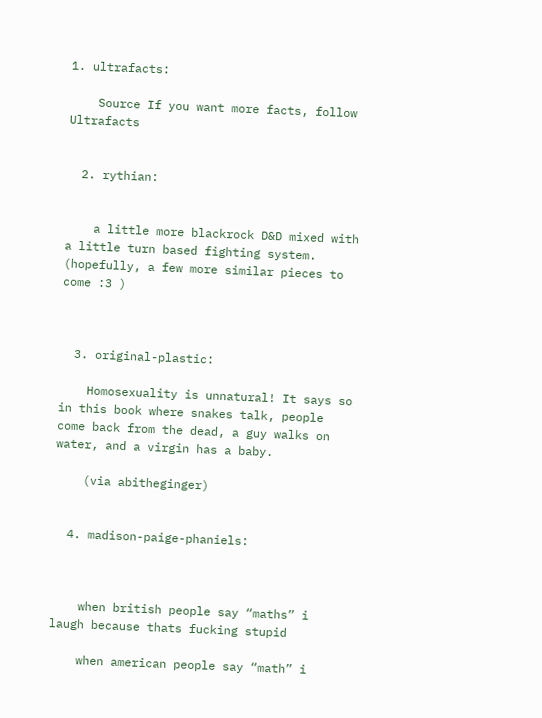1. ultrafacts:

    Source If you want more facts, follow Ultrafacts


  2. rythian:


    a little more blackrock D&D mixed with a little turn based fighting system. (hopefully, a few more similar pieces to come :3 )



  3. original-plastic:

    Homosexuality is unnatural! It says so in this book where snakes talk, people come back from the dead, a guy walks on water, and a virgin has a baby.

    (via abitheginger)


  4. madison-paige-phaniels:



    when british people say “maths” i laugh because thats fucking stupid

    when american people say “math” i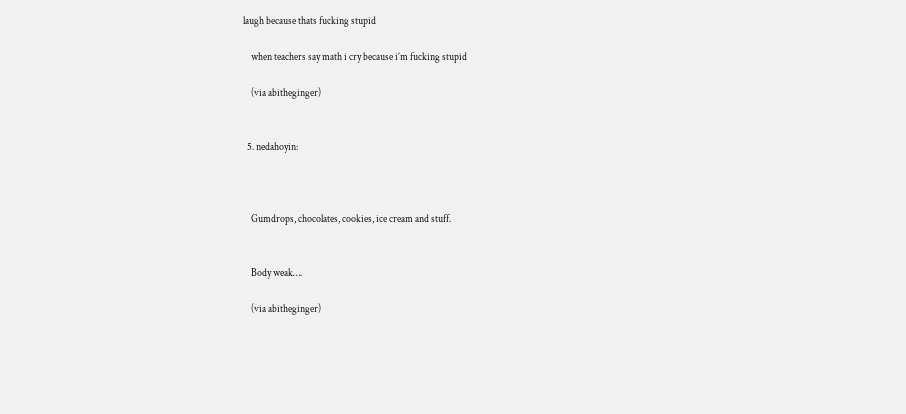laugh because thats fucking stupid

    when teachers say math i cry because i’m fucking stupid

    (via abitheginger)


  5. nedahoyin:



    Gumdrops, chocolates, cookies, ice cream and stuff.


    Body weak….

    (via abitheginger)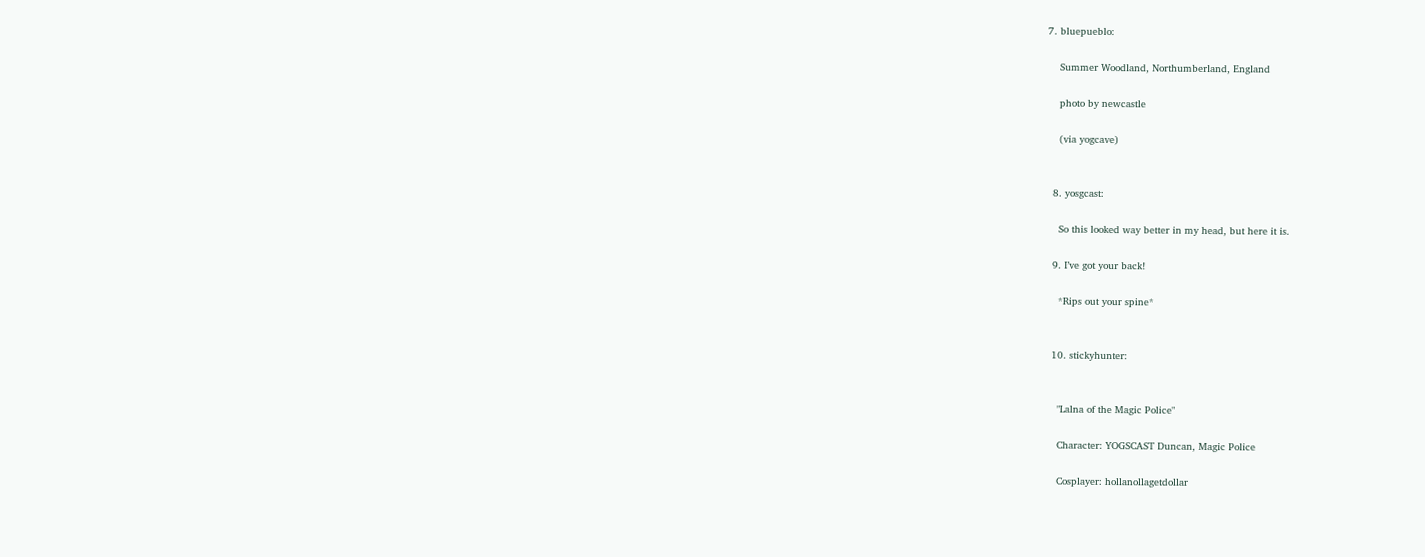7. bluepueblo:

    Summer Woodland, Northumberland, England

    photo by newcastle

    (via yogcave)


  8. yosgcast:

    So this looked way better in my head, but here it is.

  9. I’ve got your back!

    *Rips out your spine*


  10. stickyhunter:


    "Lalna of the Magic Police"

    Character: YOGSCAST Duncan, Magic Police

    Cosplayer: hollanollagetdollar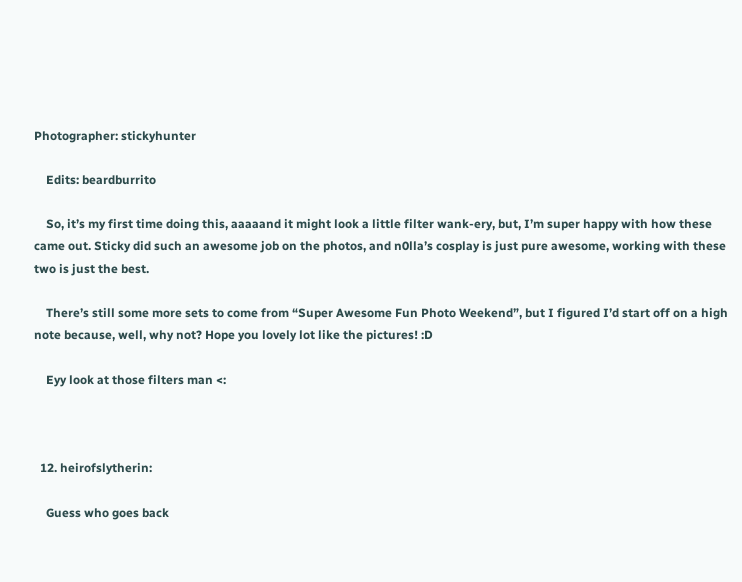Photographer: stickyhunter

    Edits: beardburrito

    So, it’s my first time doing this, aaaaand it might look a little filter wank-ery, but, I’m super happy with how these came out. Sticky did such an awesome job on the photos, and n0lla’s cosplay is just pure awesome, working with these two is just the best.

    There’s still some more sets to come from “Super Awesome Fun Photo Weekend”, but I figured I’d start off on a high note because, well, why not? Hope you lovely lot like the pictures! :D

    Eyy look at those filters man <:



  12. heirofslytherin:

    Guess who goes back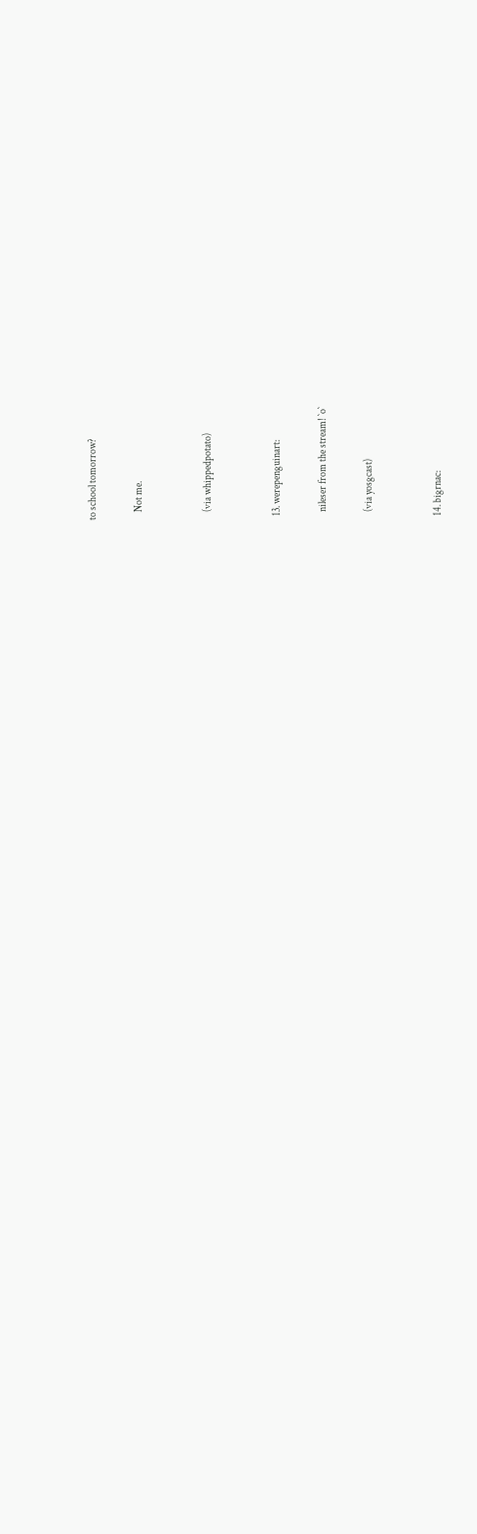to school tomorrow?

    Not me.


    (via whippedpotato)


  13. werepenguinart:

    nileser from the stream! `o`

    (via yosgcast)


  14. bigrnac: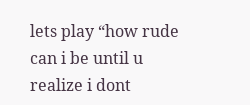lets play “how rude can i be until u realize i dont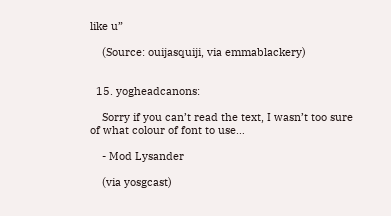like u”

    (Source: ouijasquiji, via emmablackery)


  15. yogheadcanons:

    Sorry if you can’t read the text, I wasn’t too sure of what colour of font to use…

    - Mod Lysander

    (via yosgcast)